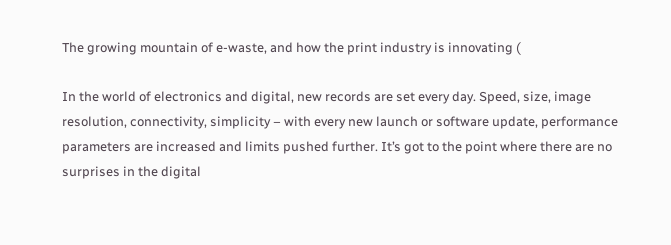The growing mountain of e-waste, and how the print industry is innovating (

In the world of electronics and digital, new records are set every day. Speed, size, image resolution, connectivity, simplicity – with every new launch or software update, performance parameters are increased and limits pushed further. It’s got to the point where there are no surprises in the digital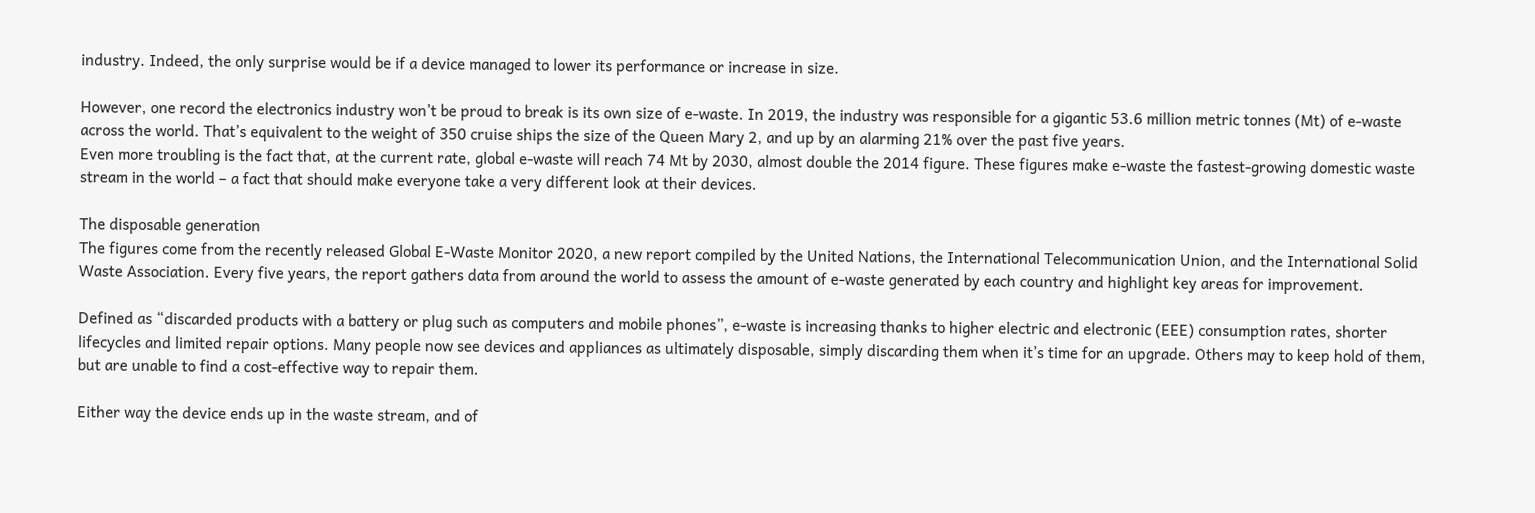industry. Indeed, the only surprise would be if a device managed to lower its performance or increase in size.

However, one record the electronics industry won’t be proud to break is its own size of e-waste. In 2019, the industry was responsible for a gigantic 53.6 million metric tonnes (Mt) of e-waste across the world. That’s equivalent to the weight of 350 cruise ships the size of the Queen Mary 2, and up by an alarming 21% over the past five years.
Even more troubling is the fact that, at the current rate, global e-waste will reach 74 Mt by 2030, almost double the 2014 figure. These figures make e-waste the fastest-growing domestic waste stream in the world – a fact that should make everyone take a very different look at their devices.

The disposable generation
The figures come from the recently released Global E-Waste Monitor 2020, a new report compiled by the United Nations, the International Telecommunication Union, and the International Solid Waste Association. Every five years, the report gathers data from around the world to assess the amount of e-waste generated by each country and highlight key areas for improvement.

Defined as “discarded products with a battery or plug such as computers and mobile phones”, e-waste is increasing thanks to higher electric and electronic (EEE) consumption rates, shorter lifecycles and limited repair options. Many people now see devices and appliances as ultimately disposable, simply discarding them when it’s time for an upgrade. Others may to keep hold of them, but are unable to find a cost-effective way to repair them.

Either way the device ends up in the waste stream, and of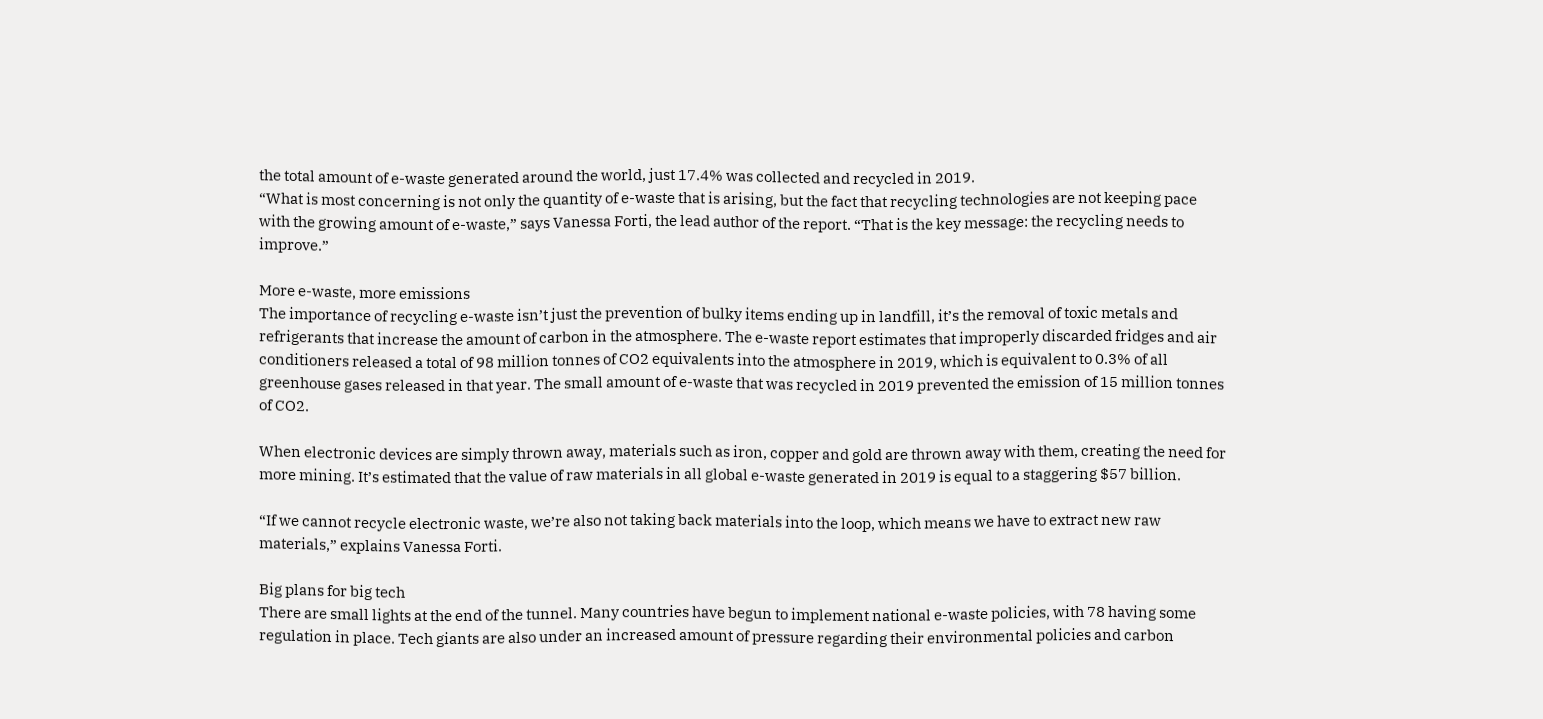the total amount of e-waste generated around the world, just 17.4% was collected and recycled in 2019.
“What is most concerning is not only the quantity of e-waste that is arising, but the fact that recycling technologies are not keeping pace with the growing amount of e-waste,” says Vanessa Forti, the lead author of the report. “That is the key message: the recycling needs to improve.”

More e-waste, more emissions
The importance of recycling e-waste isn’t just the prevention of bulky items ending up in landfill, it’s the removal of toxic metals and refrigerants that increase the amount of carbon in the atmosphere. The e-waste report estimates that improperly discarded fridges and air conditioners released a total of 98 million tonnes of CO2 equivalents into the atmosphere in 2019, which is equivalent to 0.3% of all greenhouse gases released in that year. The small amount of e-waste that was recycled in 2019 prevented the emission of 15 million tonnes of CO2.

When electronic devices are simply thrown away, materials such as iron, copper and gold are thrown away with them, creating the need for more mining. It’s estimated that the value of raw materials in all global e-waste generated in 2019 is equal to a staggering $57 billion.

“If we cannot recycle electronic waste, we’re also not taking back materials into the loop, which means we have to extract new raw materials,” explains Vanessa Forti.

Big plans for big tech
There are small lights at the end of the tunnel. Many countries have begun to implement national e-waste policies, with 78 having some regulation in place. Tech giants are also under an increased amount of pressure regarding their environmental policies and carbon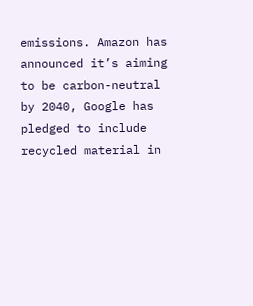emissions. Amazon has announced it’s aiming to be carbon-neutral by 2040, Google has pledged to include recycled material in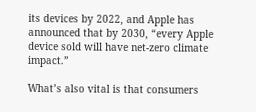its devices by 2022, and Apple has announced that by 2030, “every Apple device sold will have net-zero climate impact.”

What’s also vital is that consumers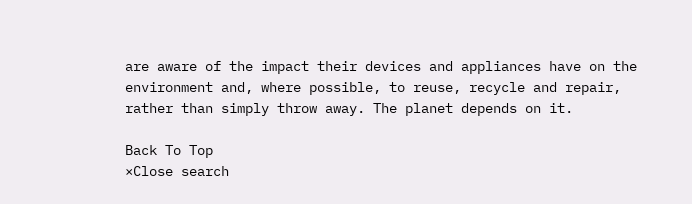are aware of the impact their devices and appliances have on the environment and, where possible, to reuse, recycle and repair, rather than simply throw away. The planet depends on it.

Back To Top
×Close search